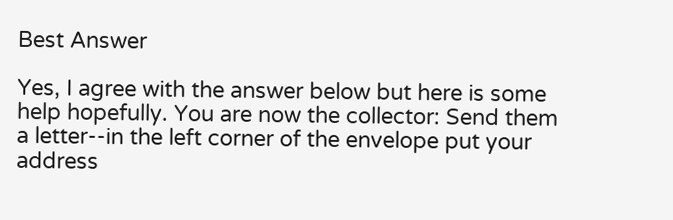Best Answer

Yes, I agree with the answer below but here is some help hopefully. You are now the collector: Send them a letter--in the left corner of the envelope put your address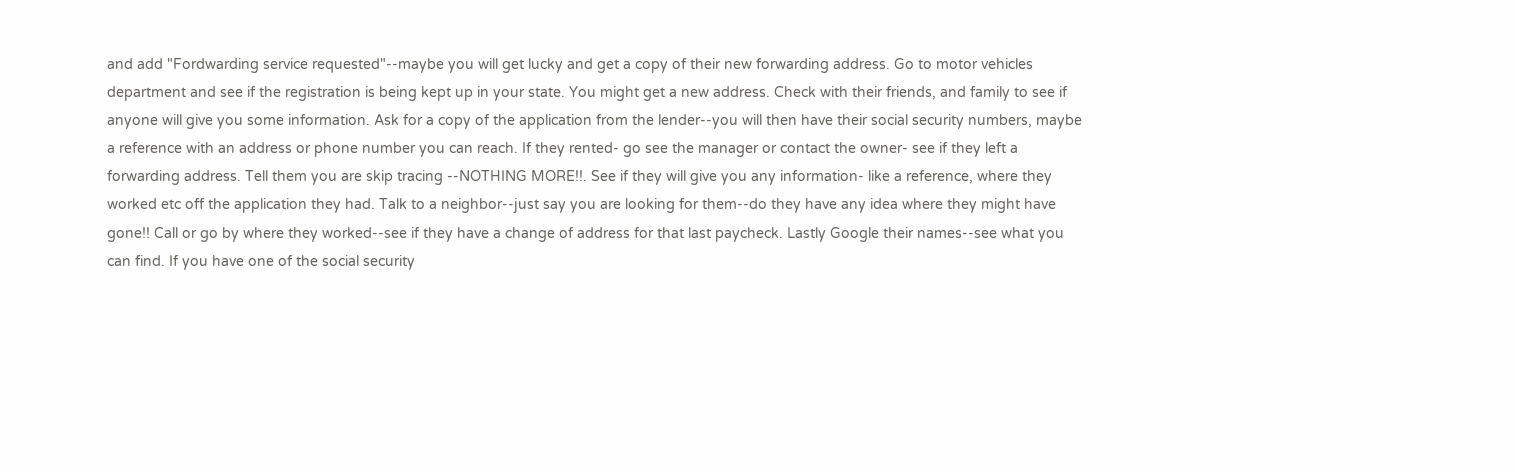and add "Fordwarding service requested"--maybe you will get lucky and get a copy of their new forwarding address. Go to motor vehicles department and see if the registration is being kept up in your state. You might get a new address. Check with their friends, and family to see if anyone will give you some information. Ask for a copy of the application from the lender--you will then have their social security numbers, maybe a reference with an address or phone number you can reach. If they rented- go see the manager or contact the owner- see if they left a forwarding address. Tell them you are skip tracing --NOTHING MORE!!. See if they will give you any information- like a reference, where they worked etc off the application they had. Talk to a neighbor--just say you are looking for them--do they have any idea where they might have gone!! Call or go by where they worked--see if they have a change of address for that last paycheck. Lastly Google their names--see what you can find. If you have one of the social security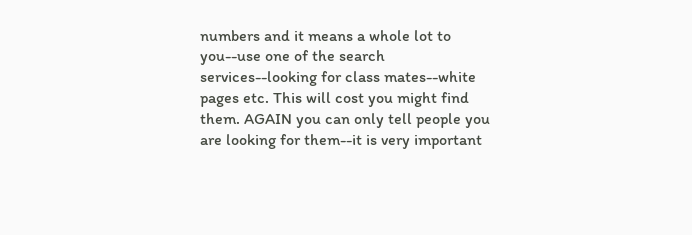numbers and it means a whole lot to you--use one of the search services--looking for class mates--white pages etc. This will cost you might find them. AGAIN you can only tell people you are looking for them--it is very important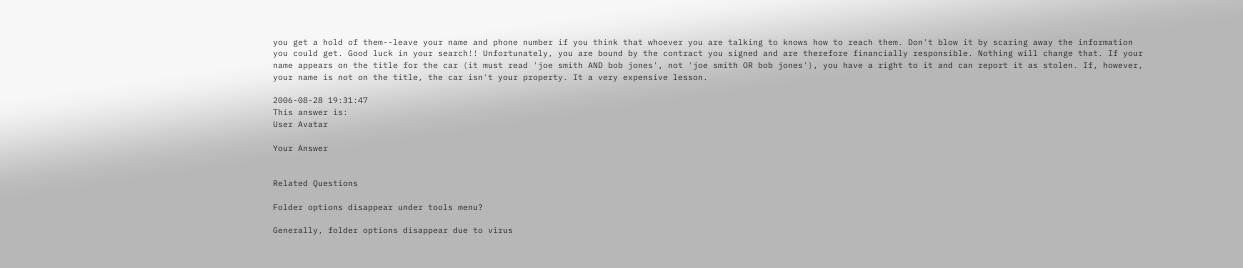you get a hold of them--leave your name and phone number if you think that whoever you are talking to knows how to reach them. Don't blow it by scaring away the information you could get. Good luck in your search!! Unfortunately, you are bound by the contract you signed and are therefore financially responsible. Nothing will change that. If your name appears on the title for the car (it must read 'joe smith AND bob jones', not 'joe smith OR bob jones'), you have a right to it and can report it as stolen. If, however, your name is not on the title, the car isn't your property. It a very expensive lesson.

2006-08-28 19:31:47
This answer is:
User Avatar

Your Answer


Related Questions

Folder options disappear under tools menu?

Generally, folder options disappear due to virus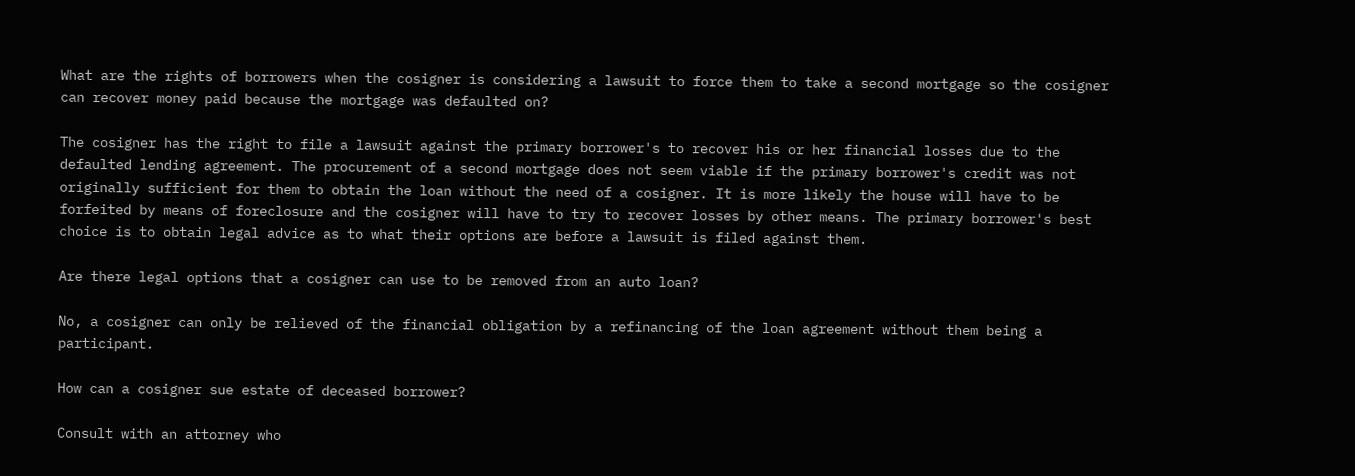What are the rights of borrowers when the cosigner is considering a lawsuit to force them to take a second mortgage so the cosigner can recover money paid because the mortgage was defaulted on?

The cosigner has the right to file a lawsuit against the primary borrower's to recover his or her financial losses due to the defaulted lending agreement. The procurement of a second mortgage does not seem viable if the primary borrower's credit was not originally sufficient for them to obtain the loan without the need of a cosigner. It is more likely the house will have to be forfeited by means of foreclosure and the cosigner will have to try to recover losses by other means. The primary borrower's best choice is to obtain legal advice as to what their options are before a lawsuit is filed against them.

Are there legal options that a cosigner can use to be removed from an auto loan?

No, a cosigner can only be relieved of the financial obligation by a refinancing of the loan agreement without them being a participant.

How can a cosigner sue estate of deceased borrower?

Consult with an attorney who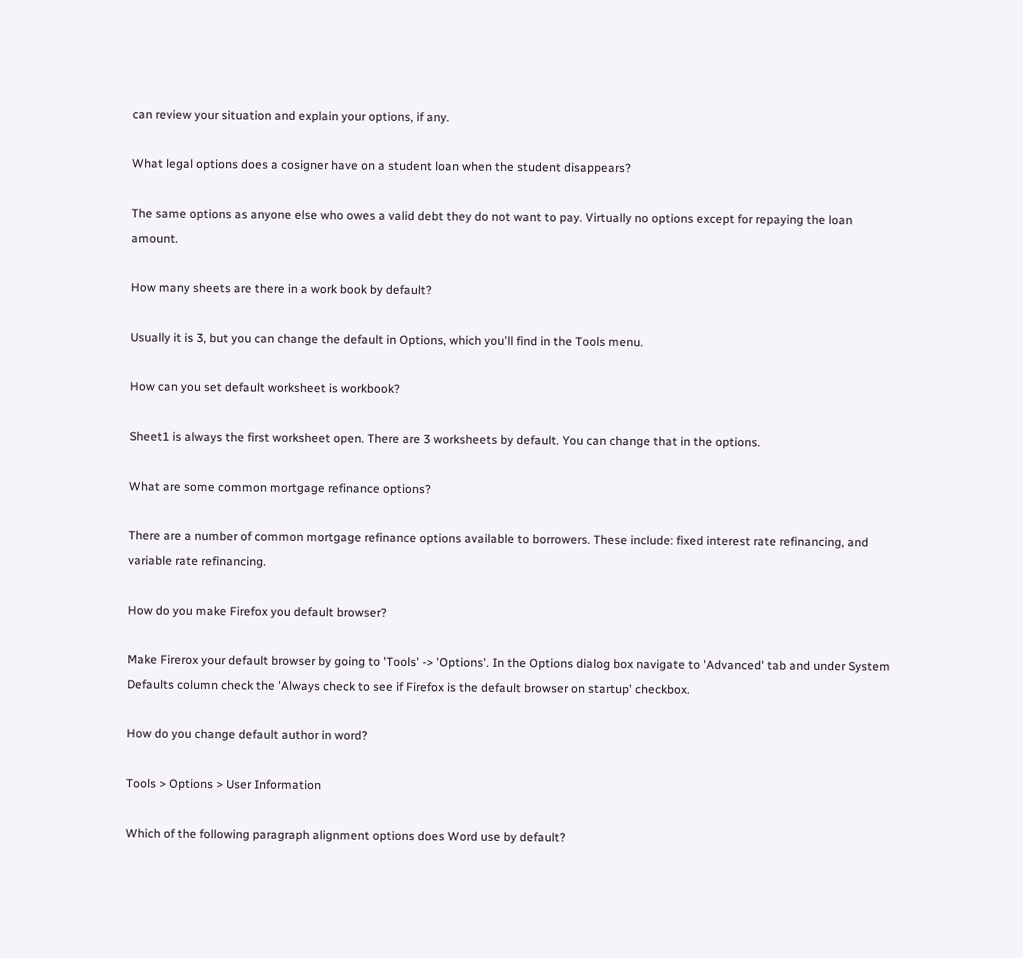can review your situation and explain your options, if any.

What legal options does a cosigner have on a student loan when the student disappears?

The same options as anyone else who owes a valid debt they do not want to pay. Virtually no options except for repaying the loan amount.

How many sheets are there in a work book by default?

Usually it is 3, but you can change the default in Options, which you'll find in the Tools menu.

How can you set default worksheet is workbook?

Sheet1 is always the first worksheet open. There are 3 worksheets by default. You can change that in the options.

What are some common mortgage refinance options?

There are a number of common mortgage refinance options available to borrowers. These include: fixed interest rate refinancing, and variable rate refinancing.

How do you make Firefox you default browser?

Make Firerox your default browser by going to 'Tools' -> 'Options'. In the Options dialog box navigate to 'Advanced' tab and under System Defaults column check the 'Always check to see if Firefox is the default browser on startup' checkbox.

How do you change default author in word?

Tools > Options > User Information

Which of the following paragraph alignment options does Word use by default?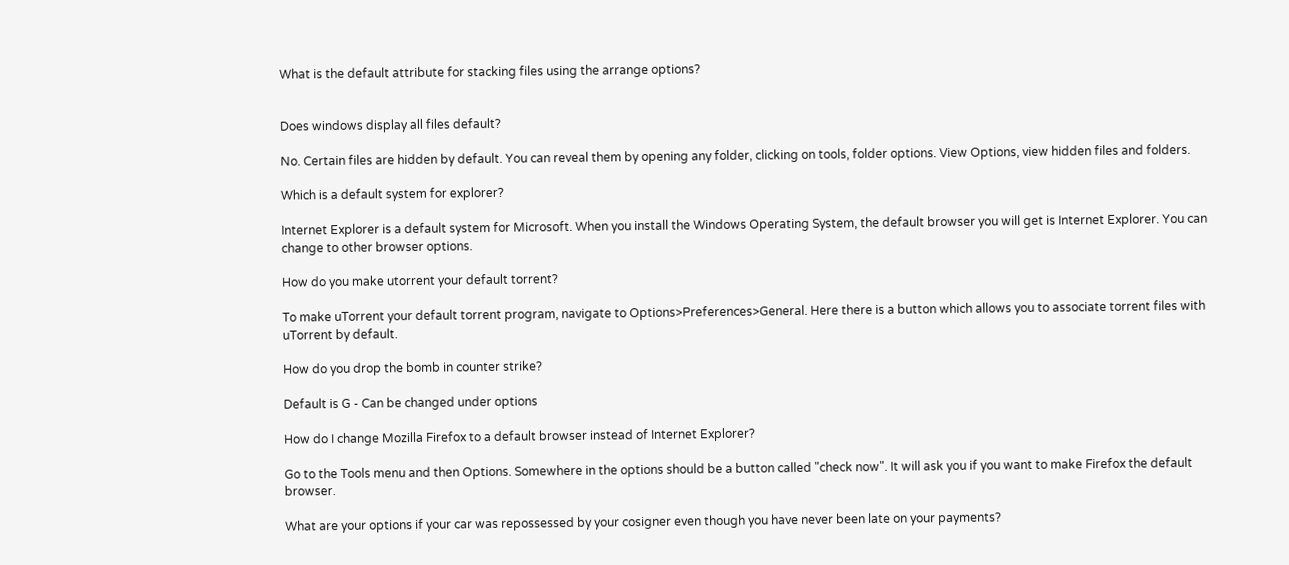What is the default attribute for stacking files using the arrange options?


Does windows display all files default?

No. Certain files are hidden by default. You can reveal them by opening any folder, clicking on tools, folder options. View Options, view hidden files and folders.

Which is a default system for explorer?

Internet Explorer is a default system for Microsoft. When you install the Windows Operating System, the default browser you will get is Internet Explorer. You can change to other browser options.

How do you make utorrent your default torrent?

To make uTorrent your default torrent program, navigate to Options>Preferences>General. Here there is a button which allows you to associate torrent files with uTorrent by default.

How do you drop the bomb in counter strike?

Default is G - Can be changed under options

How do I change Mozilla Firefox to a default browser instead of Internet Explorer?

Go to the Tools menu and then Options. Somewhere in the options should be a button called "check now". It will ask you if you want to make Firefox the default browser.

What are your options if your car was repossessed by your cosigner even though you have never been late on your payments?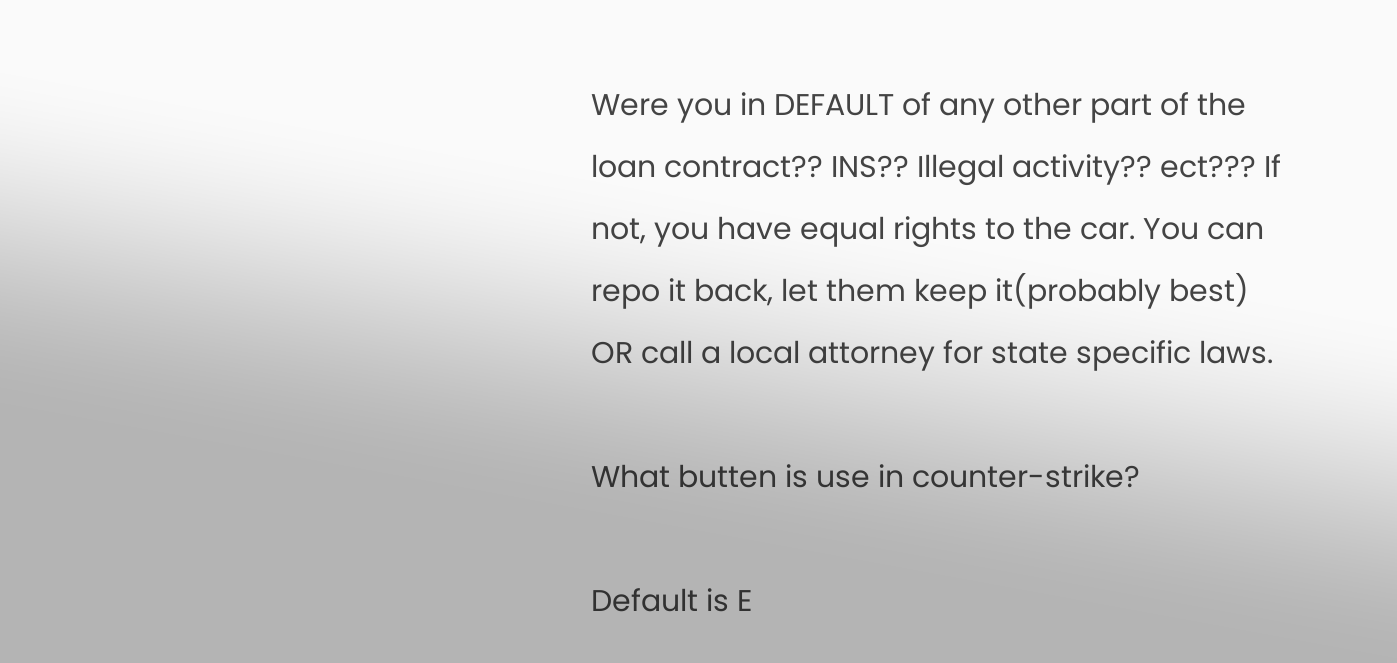Were you in DEFAULT of any other part of the loan contract?? INS?? Illegal activity?? ect??? If not, you have equal rights to the car. You can repo it back, let them keep it(probably best) OR call a local attorney for state specific laws.

What butten is use in counter-strike?

Default is E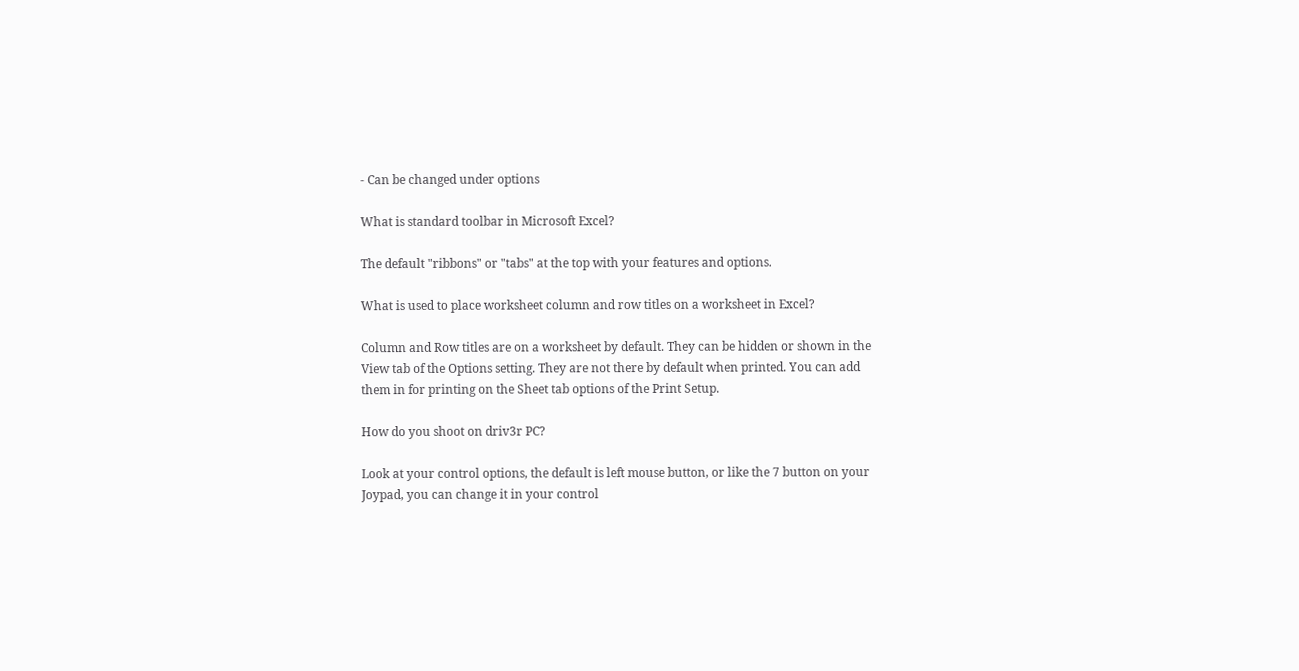- Can be changed under options

What is standard toolbar in Microsoft Excel?

The default "ribbons" or "tabs" at the top with your features and options.

What is used to place worksheet column and row titles on a worksheet in Excel?

Column and Row titles are on a worksheet by default. They can be hidden or shown in the View tab of the Options setting. They are not there by default when printed. You can add them in for printing on the Sheet tab options of the Print Setup.

How do you shoot on driv3r PC?

Look at your control options, the default is left mouse button, or like the 7 button on your Joypad, you can change it in your control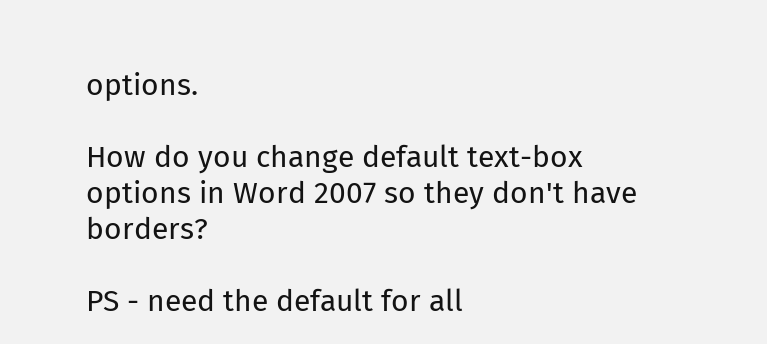options.

How do you change default text-box options in Word 2007 so they don't have borders?

PS - need the default for all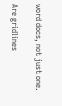word docs, not just one.

Are gridlines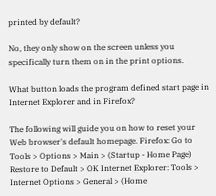printed by default?

No, they only show on the screen unless you specifically turn them on in the print options.

What button loads the program defined start page in Internet Explorer and in Firefox?

The following will guide you on how to reset your Web browser's default homepage. Firefox: Go to Tools > Options > Main > (Startup - Home Page) Restore to Default > OK Internet Explorer: Tools > Internet Options > General > (Home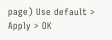page) Use default > Apply > OK